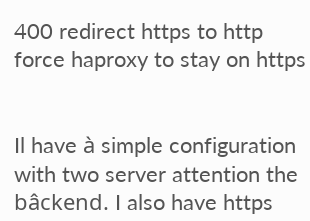400 redirect https to http force haproxy to stay on https


Il have à simple configuration with two server attention the bâckend. I also have https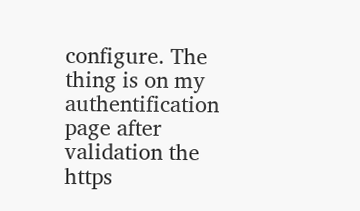configure. The thing is on my authentification page after validation the https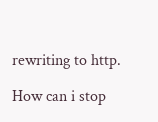rewriting to http.

How can i stop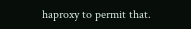haproxy to permit that.